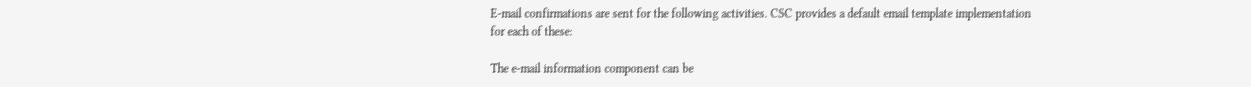E-mail confirmations are sent for the following activities. CSC provides a default email template implementation for each of these:

The e-mail information component can be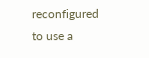reconfigured to use a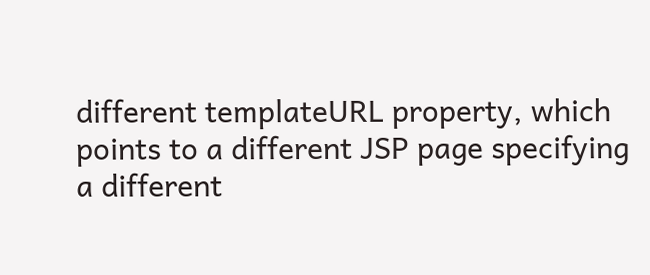different templateURL property, which points to a different JSP page specifying a different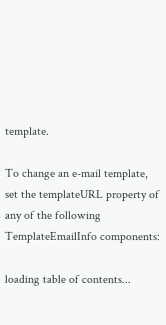template.

To change an e-mail template, set the templateURL property of any of the following TemplateEmailInfo components:

loading table of contents...